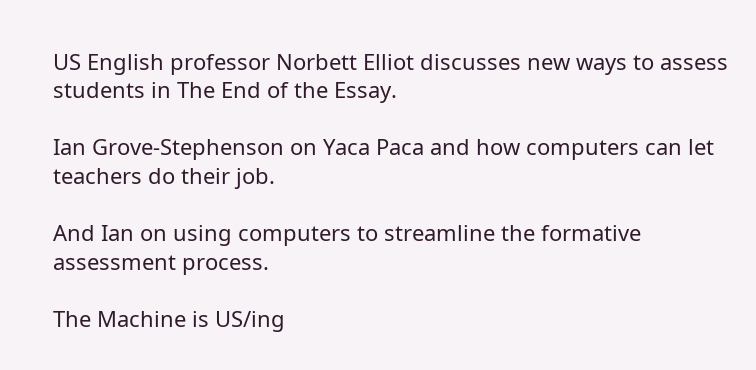US English professor Norbett Elliot discusses new ways to assess students in The End of the Essay.

Ian Grove-Stephenson on Yaca Paca and how computers can let teachers do their job.

And Ian on using computers to streamline the formative assessment process.

The Machine is US/ing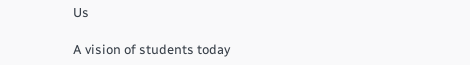Us

A vision of students today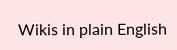Wikis in plain English